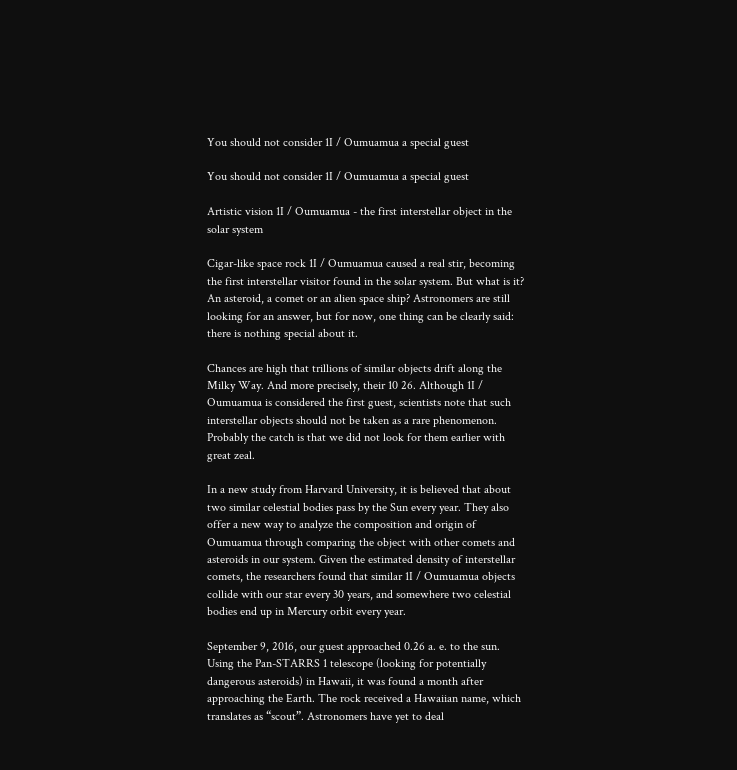You should not consider 1I / Oumuamua a special guest

You should not consider 1I / Oumuamua a special guest

Artistic vision 1I / Oumuamua - the first interstellar object in the solar system

Cigar-like space rock 1I / Oumuamua caused a real stir, becoming the first interstellar visitor found in the solar system. But what is it? An asteroid, a comet or an alien space ship? Astronomers are still looking for an answer, but for now, one thing can be clearly said: there is nothing special about it.

Chances are high that trillions of similar objects drift along the Milky Way. And more precisely, their 10 26. Although 1I / Oumuamua is considered the first guest, scientists note that such interstellar objects should not be taken as a rare phenomenon. Probably the catch is that we did not look for them earlier with great zeal.

In a new study from Harvard University, it is believed that about two similar celestial bodies pass by the Sun every year. They also offer a new way to analyze the composition and origin of Oumuamua through comparing the object with other comets and asteroids in our system. Given the estimated density of interstellar comets, the researchers found that similar 1I / Oumuamua objects collide with our star every 30 years, and somewhere two celestial bodies end up in Mercury orbit every year.

September 9, 2016, our guest approached 0.26 a. e. to the sun. Using the Pan-STARRS 1 telescope (looking for potentially dangerous asteroids) in Hawaii, it was found a month after approaching the Earth. The rock received a Hawaiian name, which translates as “scout”. Astronomers have yet to deal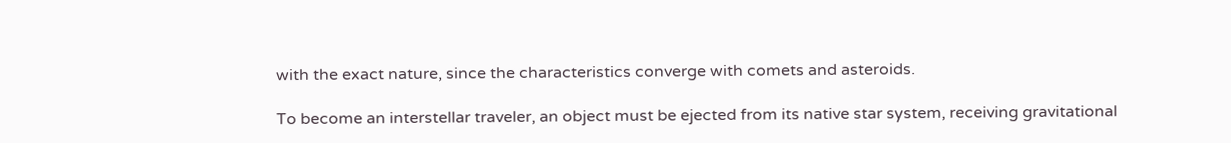with the exact nature, since the characteristics converge with comets and asteroids.

To become an interstellar traveler, an object must be ejected from its native star system, receiving gravitational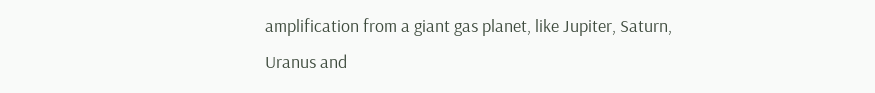amplification from a giant gas planet, like Jupiter, Saturn, Uranus and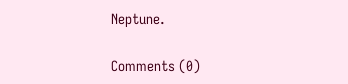Neptune.

Comments (0)